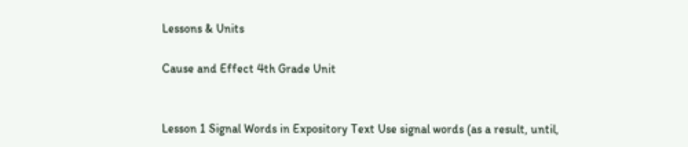Lessons & Units

Cause and Effect 4th Grade Unit


Lesson 1 Signal Words in Expository Text Use signal words (as a result, until,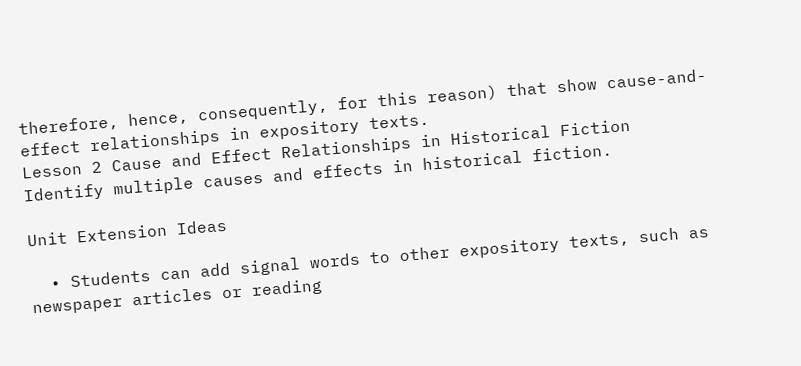therefore, hence, consequently, for this reason) that show cause-and-effect relationships in expository texts.
Lesson 2 Cause and Effect Relationships in Historical Fiction Identify multiple causes and effects in historical fiction.

Unit Extension Ideas

  • Students can add signal words to other expository texts, such as newspaper articles or reading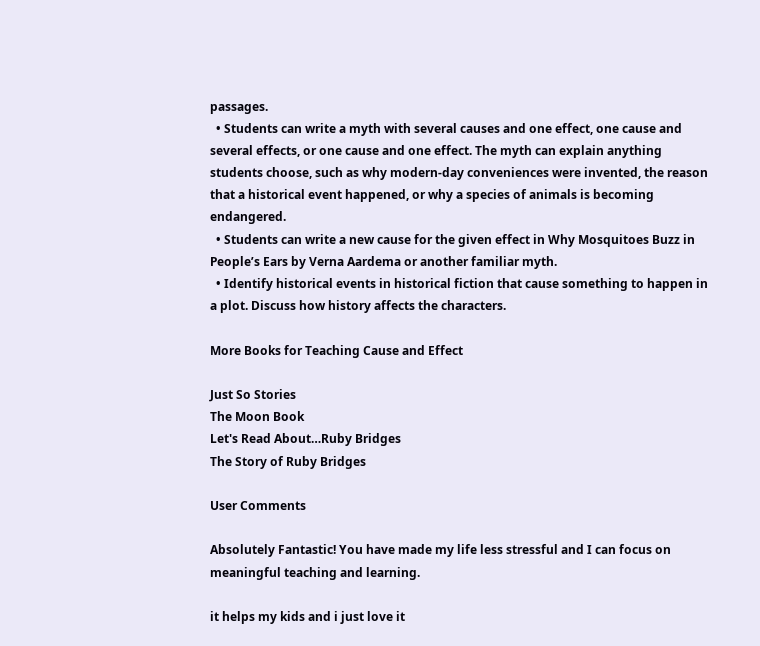passages.
  • Students can write a myth with several causes and one effect, one cause and several effects, or one cause and one effect. The myth can explain anything students choose, such as why modern-day conveniences were invented, the reason that a historical event happened, or why a species of animals is becoming endangered.
  • Students can write a new cause for the given effect in Why Mosquitoes Buzz in People’s Ears by Verna Aardema or another familiar myth.
  • Identify historical events in historical fiction that cause something to happen in a plot. Discuss how history affects the characters.

More Books for Teaching Cause and Effect

Just So Stories
The Moon Book
Let's Read About…Ruby Bridges
The Story of Ruby Bridges

User Comments

Absolutely Fantastic! You have made my life less stressful and I can focus on meaningful teaching and learning.

it helps my kids and i just love it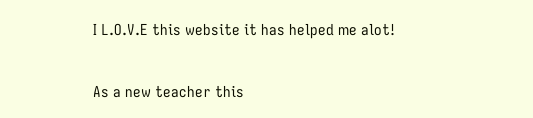I L.O.V.E this website it has helped me alot!

As a new teacher this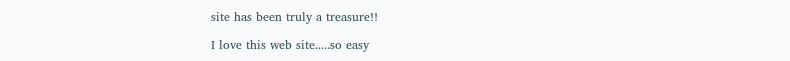site has been truly a treasure!!

I love this web site.....so easy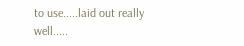to use.....laid out really well.....